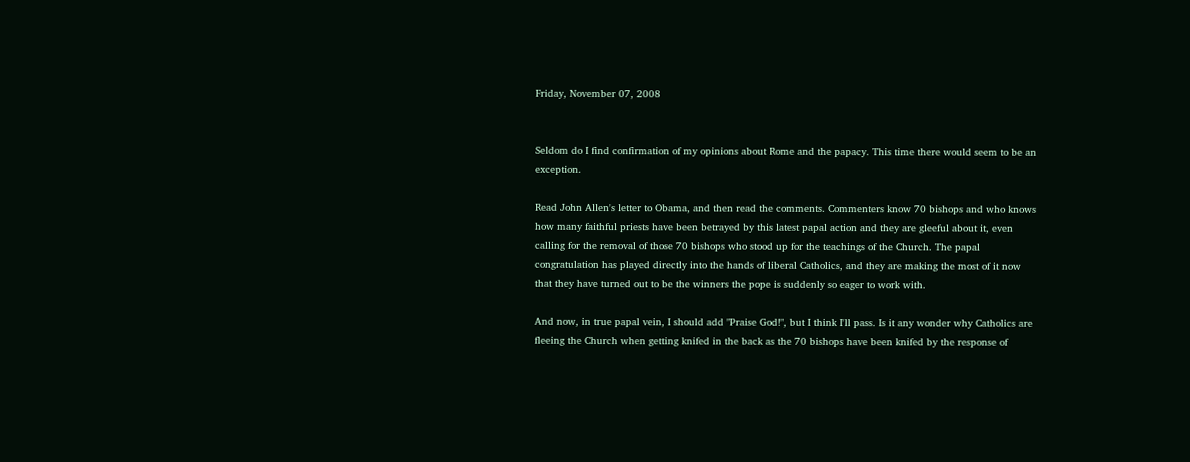Friday, November 07, 2008


Seldom do I find confirmation of my opinions about Rome and the papacy. This time there would seem to be an exception.

Read John Allen's letter to Obama, and then read the comments. Commenters know 70 bishops and who knows how many faithful priests have been betrayed by this latest papal action and they are gleeful about it, even calling for the removal of those 70 bishops who stood up for the teachings of the Church. The papal congratulation has played directly into the hands of liberal Catholics, and they are making the most of it now that they have turned out to be the winners the pope is suddenly so eager to work with.

And now, in true papal vein, I should add "Praise God!", but I think I'll pass. Is it any wonder why Catholics are fleeing the Church when getting knifed in the back as the 70 bishops have been knifed by the response of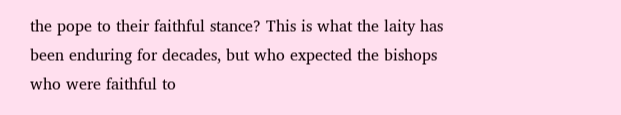the pope to their faithful stance? This is what the laity has been enduring for decades, but who expected the bishops who were faithful to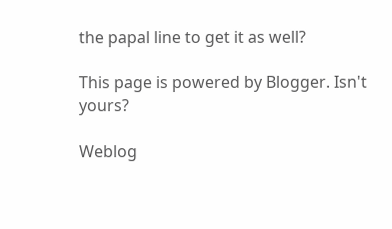the papal line to get it as well?

This page is powered by Blogger. Isn't yours?

Weblog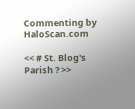Commenting by HaloScan.com

<< # St. Blog's Parish ? >>